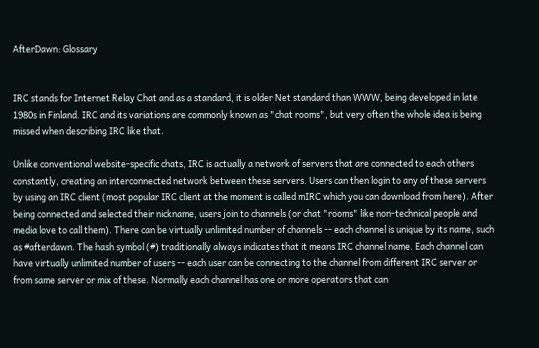AfterDawn: Glossary


IRC stands for Internet Relay Chat and as a standard, it is older Net standard than WWW, being developed in late 1980s in Finland. IRC and its variations are commonly known as "chat rooms", but very often the whole idea is being missed when describing IRC like that.

Unlike conventional website-specific chats, IRC is actually a network of servers that are connected to each others constantly, creating an interconnected network between these servers. Users can then login to any of these servers by using an IRC client (most popular IRC client at the moment is called mIRC which you can download from here). After being connected and selected their nickname, users join to channels (or chat "rooms" like non-technical people and media love to call them). There can be virtually unlimited number of channels -- each channel is unique by its name, such as #afterdawn. The hash symbol (#) traditionally always indicates that it means IRC channel name. Each channel can have virtually unlimited number of users -- each user can be connecting to the channel from different IRC server or from same server or mix of these. Normally each channel has one or more operators that can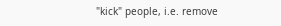"kick" people, i.e. remove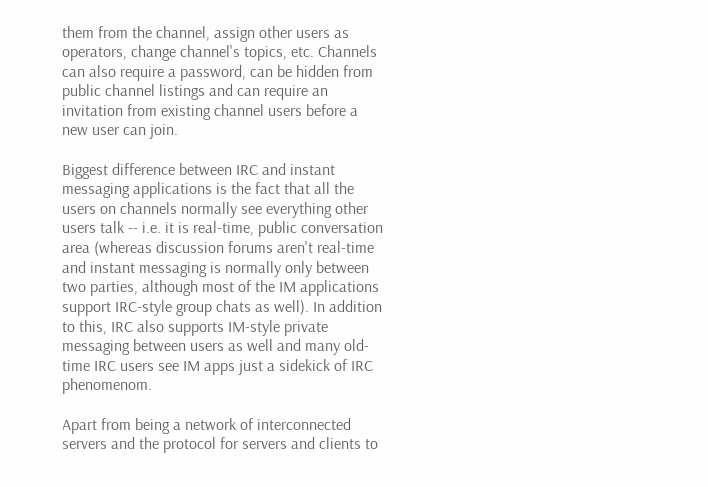them from the channel, assign other users as operators, change channel's topics, etc. Channels can also require a password, can be hidden from public channel listings and can require an invitation from existing channel users before a new user can join.

Biggest difference between IRC and instant messaging applications is the fact that all the users on channels normally see everything other users talk -- i.e. it is real-time, public conversation area (whereas discussion forums aren't real-time and instant messaging is normally only between two parties, although most of the IM applications support IRC-style group chats as well). In addition to this, IRC also supports IM-style private messaging between users as well and many old-time IRC users see IM apps just a sidekick of IRC phenomenom.

Apart from being a network of interconnected servers and the protocol for servers and clients to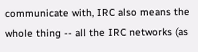communicate with, IRC also means the whole thing -- all the IRC networks (as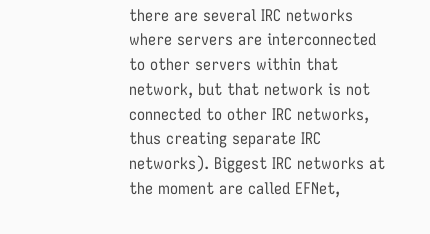there are several IRC networks where servers are interconnected to other servers within that network, but that network is not connected to other IRC networks, thus creating separate IRC networks). Biggest IRC networks at the moment are called EFNet,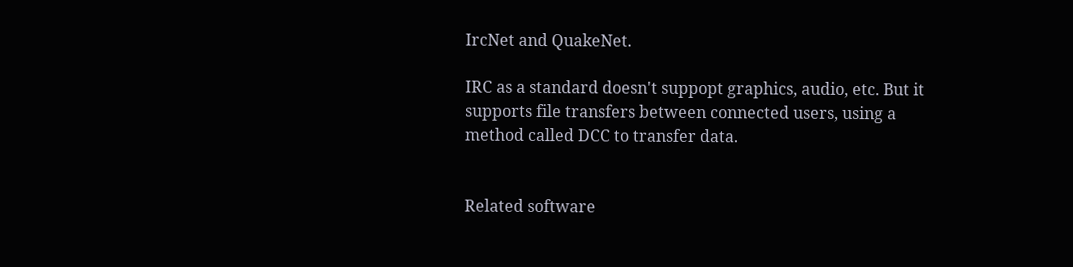IrcNet and QuakeNet.

IRC as a standard doesn't suppopt graphics, audio, etc. But it supports file transfers between connected users, using a method called DCC to transfer data.


Related software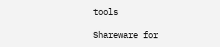tools

Shareware for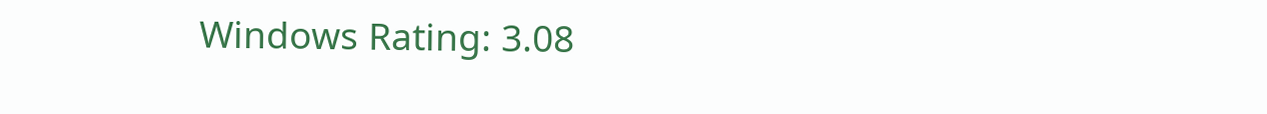Windows Rating: 3.08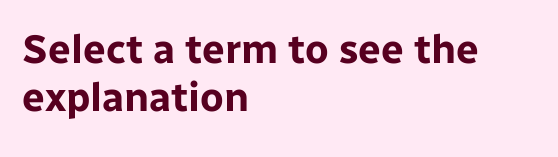Select a term to see the explanation